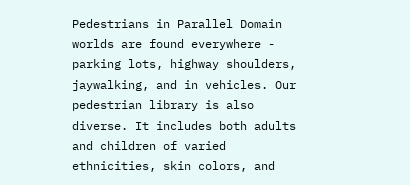Pedestrians in Parallel Domain worlds are found everywhere - parking lots, highway shoulders, jaywalking, and in vehicles. Our pedestrian library is also diverse. It includes both adults and children of varied ethnicities, skin colors, and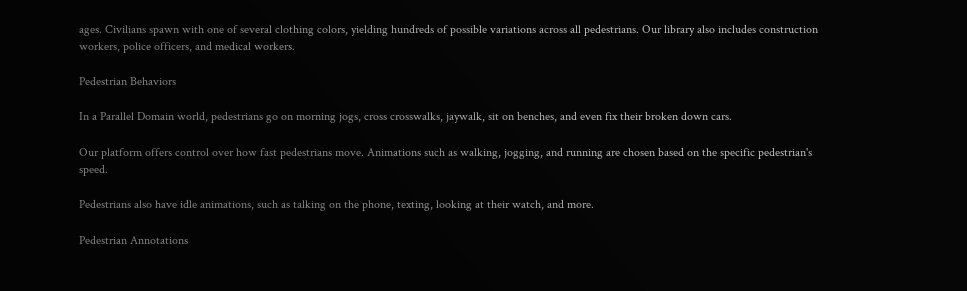ages. Civilians spawn with one of several clothing colors, yielding hundreds of possible variations across all pedestrians. Our library also includes construction workers, police officers, and medical workers.

Pedestrian Behaviors

In a Parallel Domain world, pedestrians go on morning jogs, cross crosswalks, jaywalk, sit on benches, and even fix their broken down cars.

Our platform offers control over how fast pedestrians move. Animations such as walking, jogging, and running are chosen based on the specific pedestrian's speed.

Pedestrians also have idle animations, such as talking on the phone, texting, looking at their watch, and more.

Pedestrian Annotations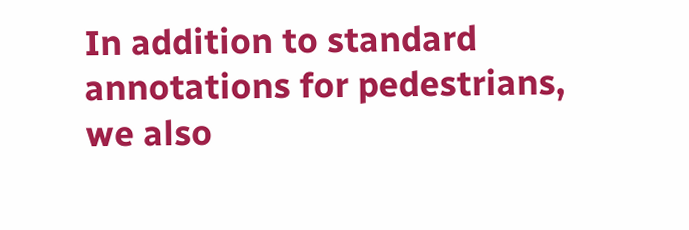In addition to standard annotations for pedestrians, we also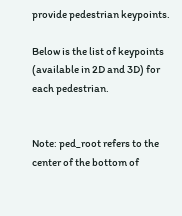provide pedestrian keypoints.

Below is the list of keypoints (available in 2D and 3D) for each pedestrian.


Note: ped_root refers to the center of the bottom of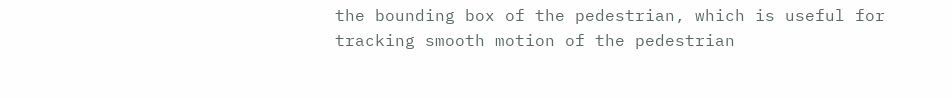the bounding box of the pedestrian, which is useful for tracking smooth motion of the pedestrian